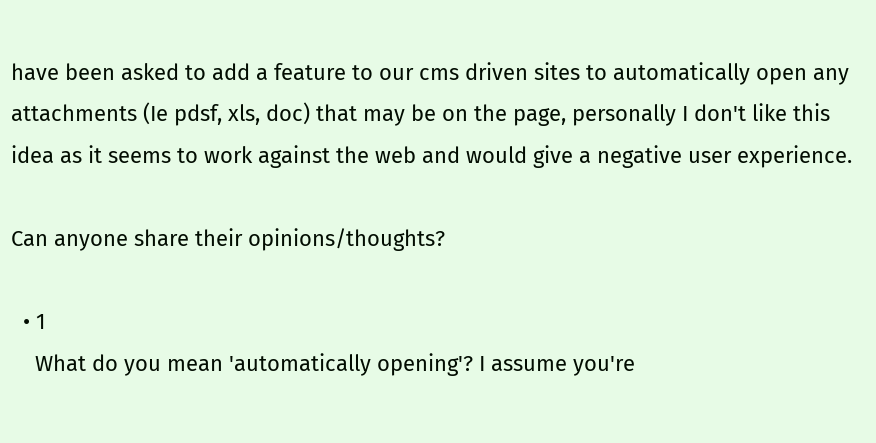have been asked to add a feature to our cms driven sites to automatically open any attachments (Ie pdsf, xls, doc) that may be on the page, personally I don't like this idea as it seems to work against the web and would give a negative user experience.

Can anyone share their opinions/thoughts?

  • 1
    What do you mean 'automatically opening'? I assume you're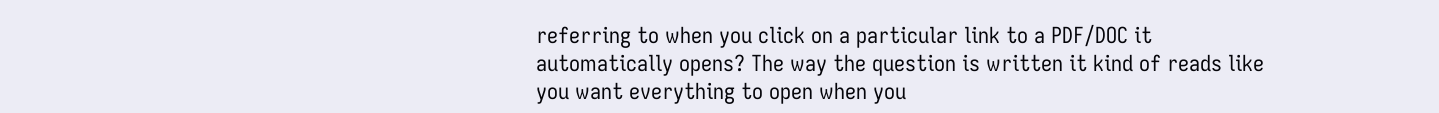referring to when you click on a particular link to a PDF/DOC it automatically opens? The way the question is written it kind of reads like you want everything to open when you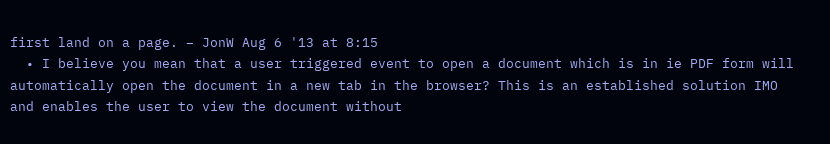first land on a page. – JonW Aug 6 '13 at 8:15
  • I believe you mean that a user triggered event to open a document which is in ie PDF form will automatically open the document in a new tab in the browser? This is an established solution IMO and enables the user to view the document without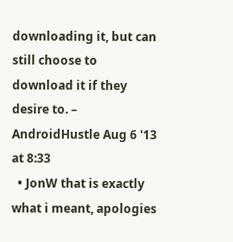downloading it, but can still choose to download it if they desire to. – AndroidHustle Aug 6 '13 at 8:33
  • JonW that is exactly what i meant, apologies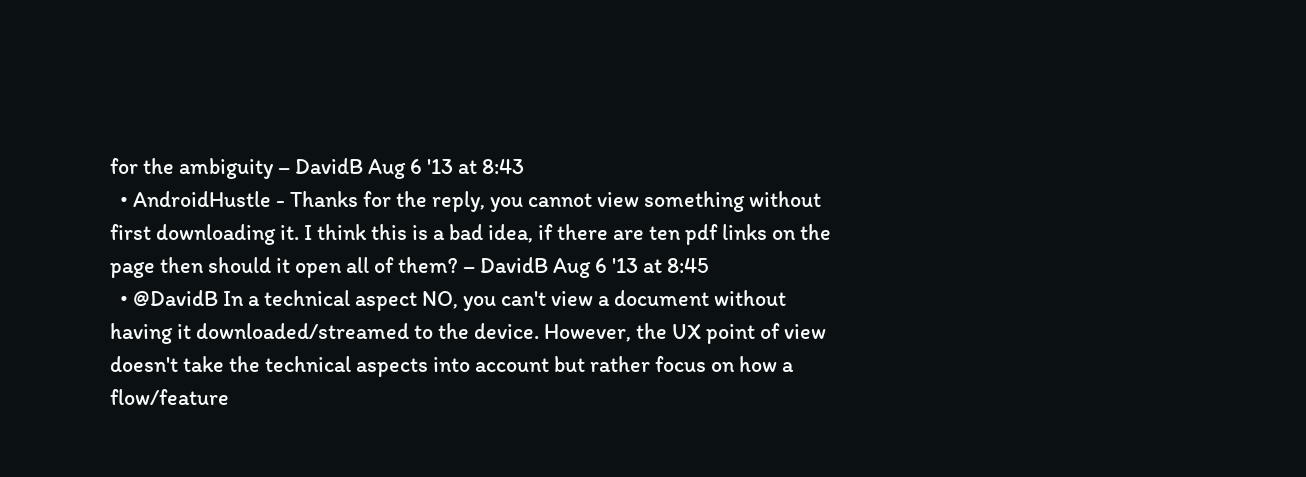for the ambiguity – DavidB Aug 6 '13 at 8:43
  • AndroidHustle - Thanks for the reply, you cannot view something without first downloading it. I think this is a bad idea, if there are ten pdf links on the page then should it open all of them? – DavidB Aug 6 '13 at 8:45
  • @DavidB In a technical aspect NO, you can't view a document without having it downloaded/streamed to the device. However, the UX point of view doesn't take the technical aspects into account but rather focus on how a flow/feature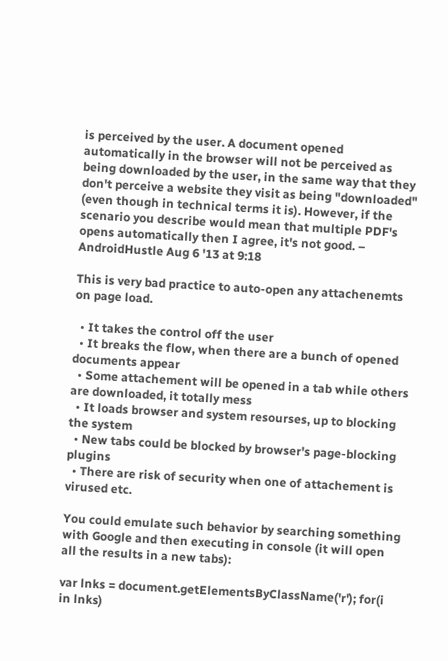is perceived by the user. A document opened automatically in the browser will not be perceived as being downloaded by the user, in the same way that they don't perceive a website they visit as being "downloaded" (even though in technical terms it is). However, if the scenario you describe would mean that multiple PDF's opens automatically then I agree, it's not good. – AndroidHustle Aug 6 '13 at 9:18

This is very bad practice to auto-open any attachenemts on page load.

  • It takes the control off the user
  • It breaks the flow, when there are a bunch of opened documents appear
  • Some attachement will be opened in a tab while others are downloaded, it totally mess
  • It loads browser and system resourses, up to blocking the system
  • New tabs could be blocked by browser's page-blocking plugins
  • There are risk of security when one of attachement is virused etc.

You could emulate such behavior by searching something with Google and then executing in console (it will open all the results in a new tabs):

var lnks = document.getElementsByClassName('r'); for(i in lnks)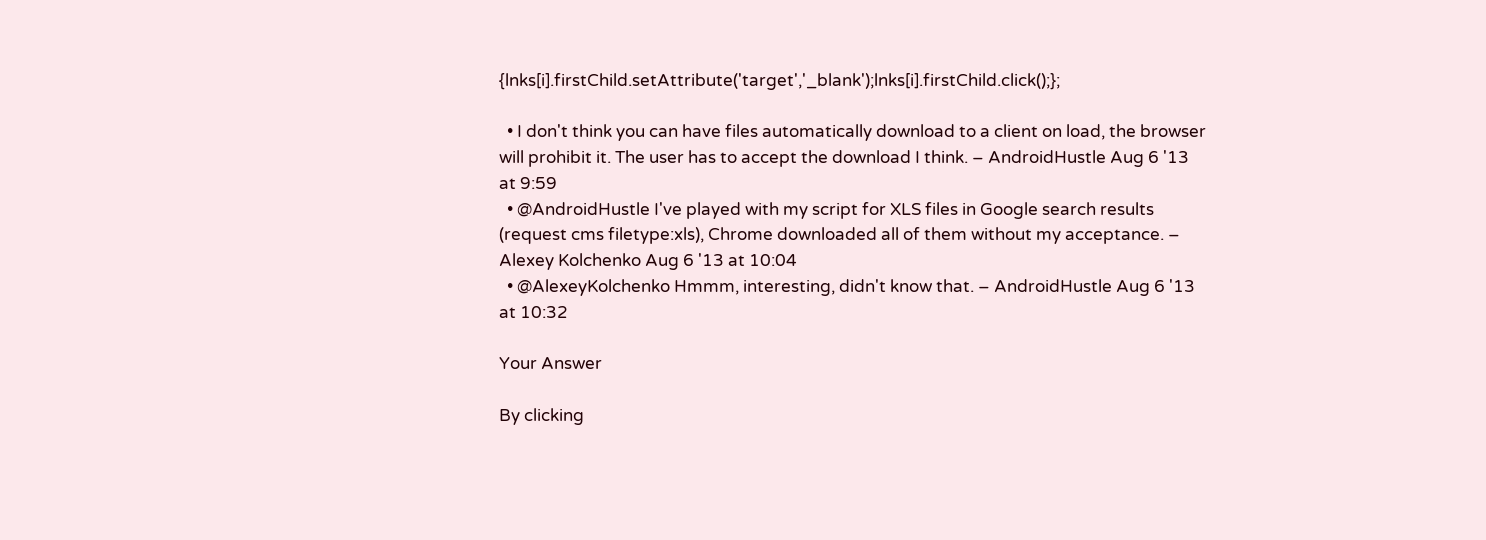{lnks[i].firstChild.setAttribute('target','_blank');lnks[i].firstChild.click();};

  • I don't think you can have files automatically download to a client on load, the browser will prohibit it. The user has to accept the download I think. – AndroidHustle Aug 6 '13 at 9:59
  • @AndroidHustle I've played with my script for XLS files in Google search results (request cms filetype:xls), Chrome downloaded all of them without my acceptance. – Alexey Kolchenko Aug 6 '13 at 10:04
  • @AlexeyKolchenko Hmmm, interesting, didn't know that. – AndroidHustle Aug 6 '13 at 10:32

Your Answer

By clicking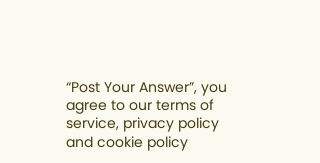“Post Your Answer”, you agree to our terms of service, privacy policy and cookie policy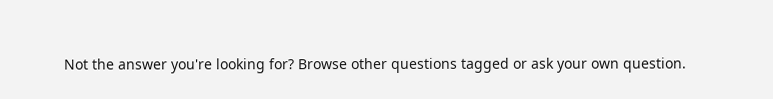Not the answer you're looking for? Browse other questions tagged or ask your own question.